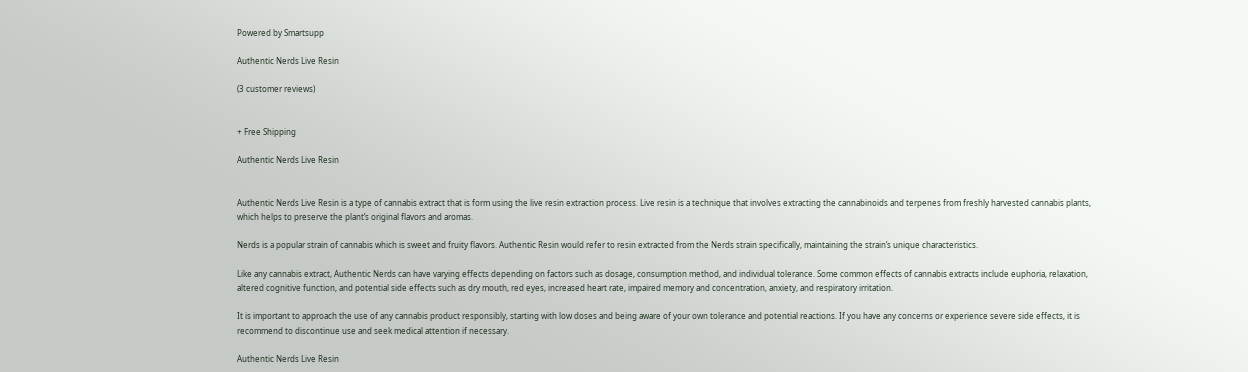Powered by Smartsupp

Authentic Nerds Live Resin

(3 customer reviews)


+ Free Shipping

Authentic Nerds Live Resin


Authentic Nerds Live Resin is a type of cannabis extract that is form using the live resin extraction process. Live resin is a technique that involves extracting the cannabinoids and terpenes from freshly harvested cannabis plants, which helps to preserve the plant’s original flavors and aromas.

Nerds is a popular strain of cannabis which is sweet and fruity flavors. Authentic Resin would refer to resin extracted from the Nerds strain specifically, maintaining the strain’s unique characteristics.

Like any cannabis extract, Authentic Nerds can have varying effects depending on factors such as dosage, consumption method, and individual tolerance. Some common effects of cannabis extracts include euphoria, relaxation, altered cognitive function, and potential side effects such as dry mouth, red eyes, increased heart rate, impaired memory and concentration, anxiety, and respiratory irritation.

It is important to approach the use of any cannabis product responsibly, starting with low doses and being aware of your own tolerance and potential reactions. If you have any concerns or experience severe side effects, it is recommend to discontinue use and seek medical attention if necessary.

Authentic Nerds Live Resin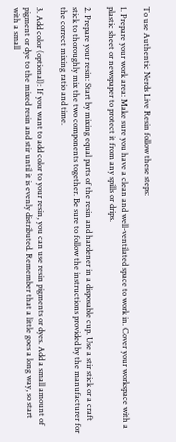To use Authentic Nerds Live Resin follow these steps:

1. Prepare your work area: Make sure you have a clean and well-ventilated space to work in. Cover your workspace with a plastic sheet or newspaper to protect it from any spills or drips.

2. Prepare your resin: Start by mixing equal parts of the resin and hardener in a disposable cup. Use a stir stick or a craft stick to thoroughly mix the two components together. Be sure to follow the instructions provided by the manufacturer for the correct mixing ratio and time.

3. Add color (optional): If you want to add color to your resin, you can use resin pigments or dyes. Add a small amount of pigment or dye to the mixed resin and stir until it is evenly distributed. Remember that a little goes a long way, so start with a small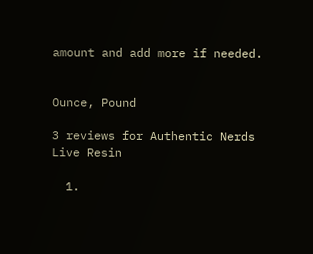amount and add more if needed.


Ounce, Pound

3 reviews for Authentic Nerds Live Resin

  1.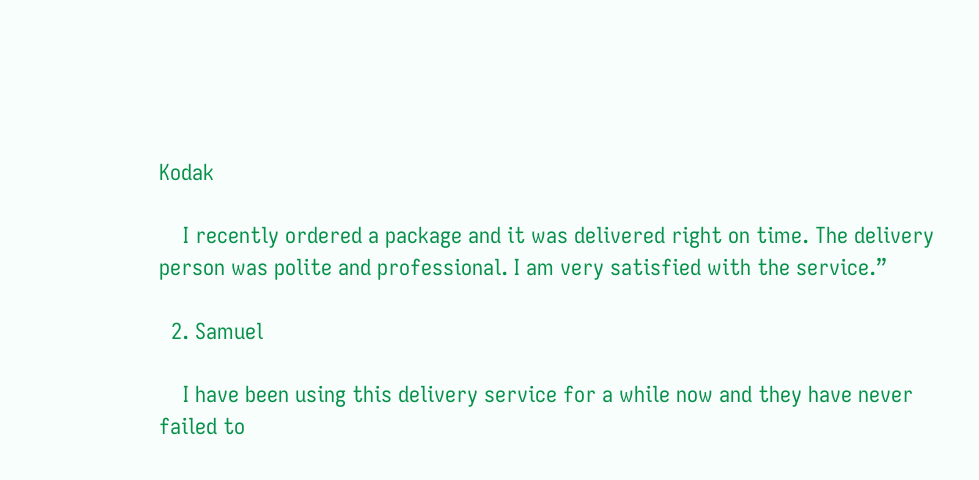Kodak

    I recently ordered a package and it was delivered right on time. The delivery person was polite and professional. I am very satisfied with the service.”

  2. Samuel

    I have been using this delivery service for a while now and they have never failed to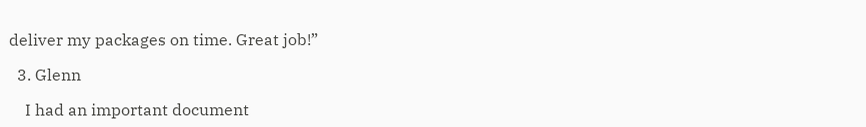deliver my packages on time. Great job!”

  3. Glenn

    I had an important document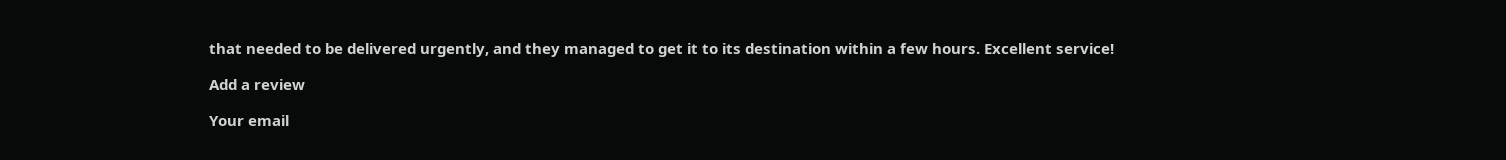that needed to be delivered urgently, and they managed to get it to its destination within a few hours. Excellent service!

Add a review

Your email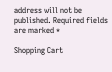address will not be published. Required fields are marked *

Shopping Cart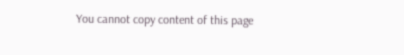You cannot copy content of this page